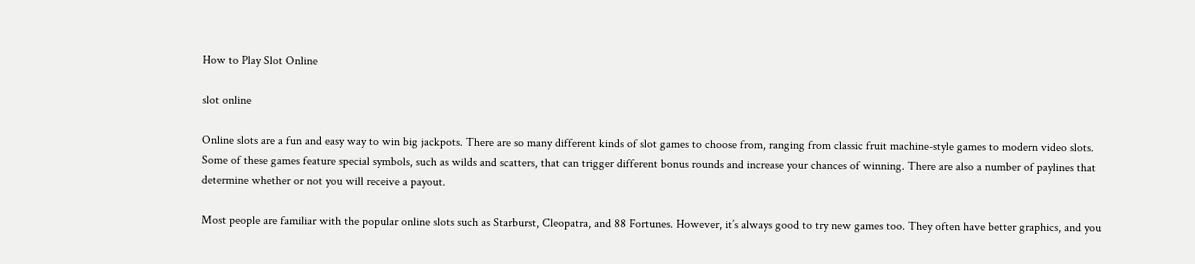How to Play Slot Online

slot online

Online slots are a fun and easy way to win big jackpots. There are so many different kinds of slot games to choose from, ranging from classic fruit machine-style games to modern video slots. Some of these games feature special symbols, such as wilds and scatters, that can trigger different bonus rounds and increase your chances of winning. There are also a number of paylines that determine whether or not you will receive a payout.

Most people are familiar with the popular online slots such as Starburst, Cleopatra, and 88 Fortunes. However, it’s always good to try new games too. They often have better graphics, and you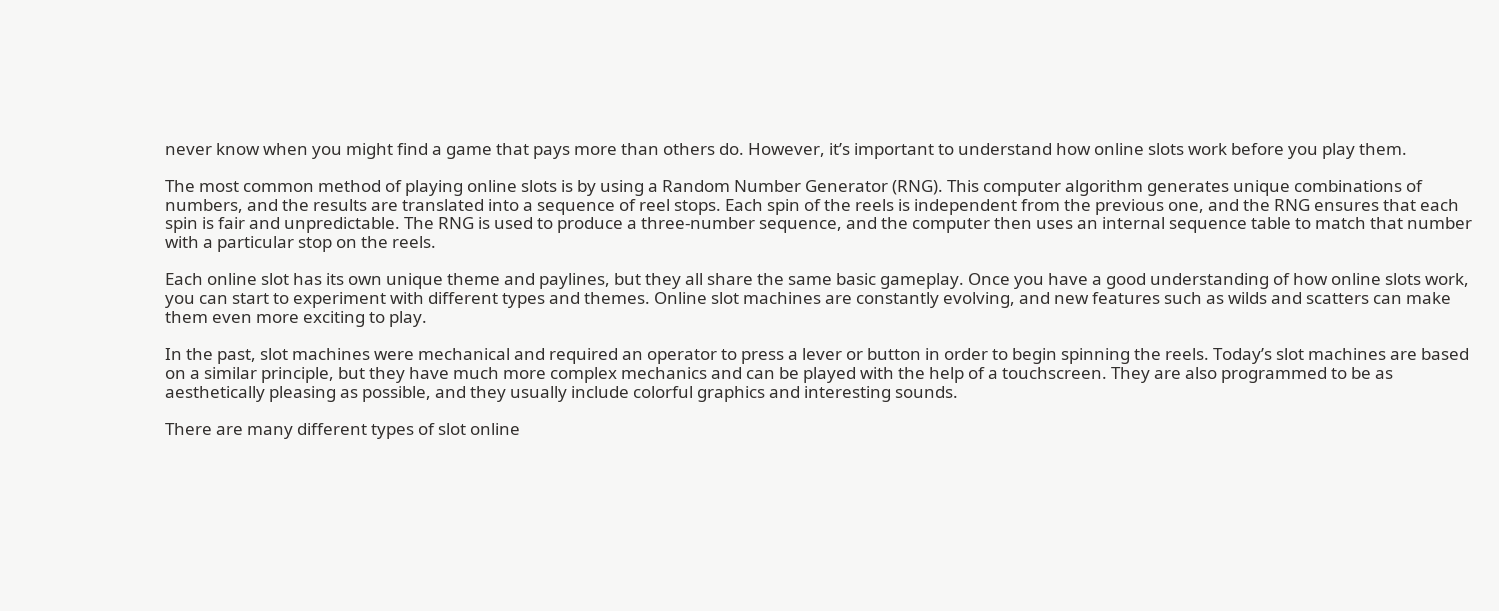never know when you might find a game that pays more than others do. However, it’s important to understand how online slots work before you play them.

The most common method of playing online slots is by using a Random Number Generator (RNG). This computer algorithm generates unique combinations of numbers, and the results are translated into a sequence of reel stops. Each spin of the reels is independent from the previous one, and the RNG ensures that each spin is fair and unpredictable. The RNG is used to produce a three-number sequence, and the computer then uses an internal sequence table to match that number with a particular stop on the reels.

Each online slot has its own unique theme and paylines, but they all share the same basic gameplay. Once you have a good understanding of how online slots work, you can start to experiment with different types and themes. Online slot machines are constantly evolving, and new features such as wilds and scatters can make them even more exciting to play.

In the past, slot machines were mechanical and required an operator to press a lever or button in order to begin spinning the reels. Today’s slot machines are based on a similar principle, but they have much more complex mechanics and can be played with the help of a touchscreen. They are also programmed to be as aesthetically pleasing as possible, and they usually include colorful graphics and interesting sounds.

There are many different types of slot online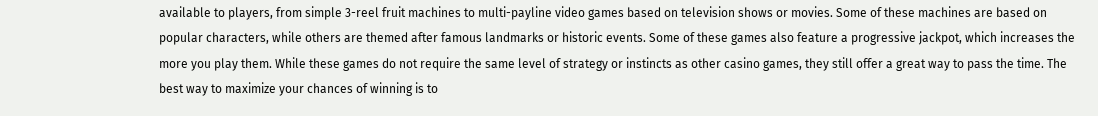available to players, from simple 3-reel fruit machines to multi-payline video games based on television shows or movies. Some of these machines are based on popular characters, while others are themed after famous landmarks or historic events. Some of these games also feature a progressive jackpot, which increases the more you play them. While these games do not require the same level of strategy or instincts as other casino games, they still offer a great way to pass the time. The best way to maximize your chances of winning is to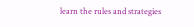learn the rules and strategies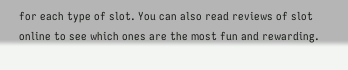for each type of slot. You can also read reviews of slot online to see which ones are the most fun and rewarding.